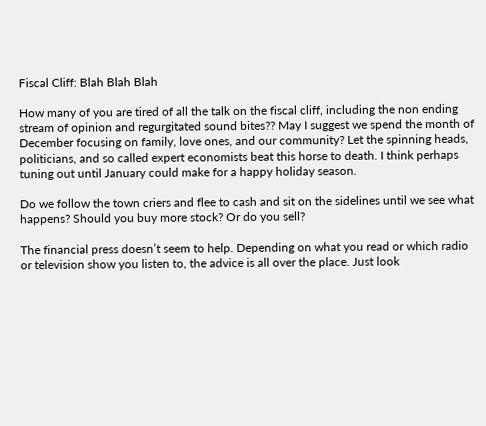Fiscal Cliff: Blah Blah Blah

How many of you are tired of all the talk on the fiscal cliff, including the non ending stream of opinion and regurgitated sound bites?? May I suggest we spend the month of December focusing on family, love ones, and our community? Let the spinning heads, politicians, and so called expert economists beat this horse to death. I think perhaps tuning out until January could make for a happy holiday season.

Do we follow the town criers and flee to cash and sit on the sidelines until we see what happens? Should you buy more stock? Or do you sell?

The financial press doesn’t seem to help. Depending on what you read or which radio or television show you listen to, the advice is all over the place. Just look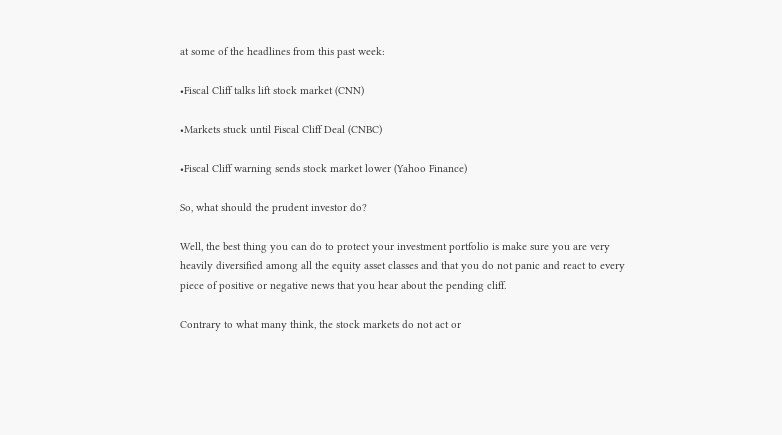at some of the headlines from this past week:

•Fiscal Cliff talks lift stock market (CNN)

•Markets stuck until Fiscal Cliff Deal (CNBC)

•Fiscal Cliff warning sends stock market lower (Yahoo Finance)

So, what should the prudent investor do?

Well, the best thing you can do to protect your investment portfolio is make sure you are very heavily diversified among all the equity asset classes and that you do not panic and react to every piece of positive or negative news that you hear about the pending cliff.

Contrary to what many think, the stock markets do not act or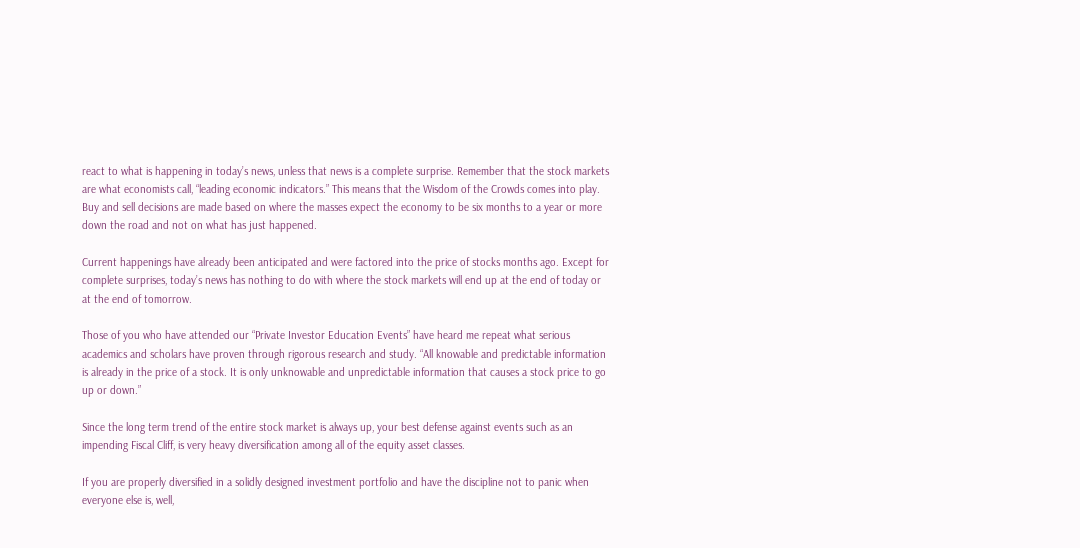react to what is happening in today’s news, unless that news is a complete surprise. Remember that the stock markets are what economists call, “leading economic indicators.” This means that the Wisdom of the Crowds comes into play. Buy and sell decisions are made based on where the masses expect the economy to be six months to a year or more down the road and not on what has just happened.

Current happenings have already been anticipated and were factored into the price of stocks months ago. Except for complete surprises, today’s news has nothing to do with where the stock markets will end up at the end of today or at the end of tomorrow.

Those of you who have attended our “Private Investor Education Events” have heard me repeat what serious academics and scholars have proven through rigorous research and study. “All knowable and predictable information is already in the price of a stock. It is only unknowable and unpredictable information that causes a stock price to go up or down.”

Since the long term trend of the entire stock market is always up, your best defense against events such as an impending Fiscal Cliff, is very heavy diversification among all of the equity asset classes.

If you are properly diversified in a solidly designed investment portfolio and have the discipline not to panic when everyone else is, well,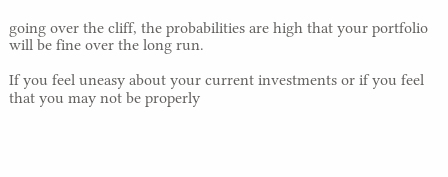going over the cliff, the probabilities are high that your portfolio will be fine over the long run.

If you feel uneasy about your current investments or if you feel that you may not be properly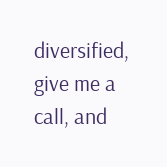diversified, give me a call, and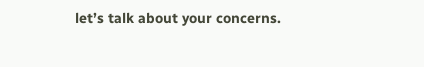let’s talk about your concerns.